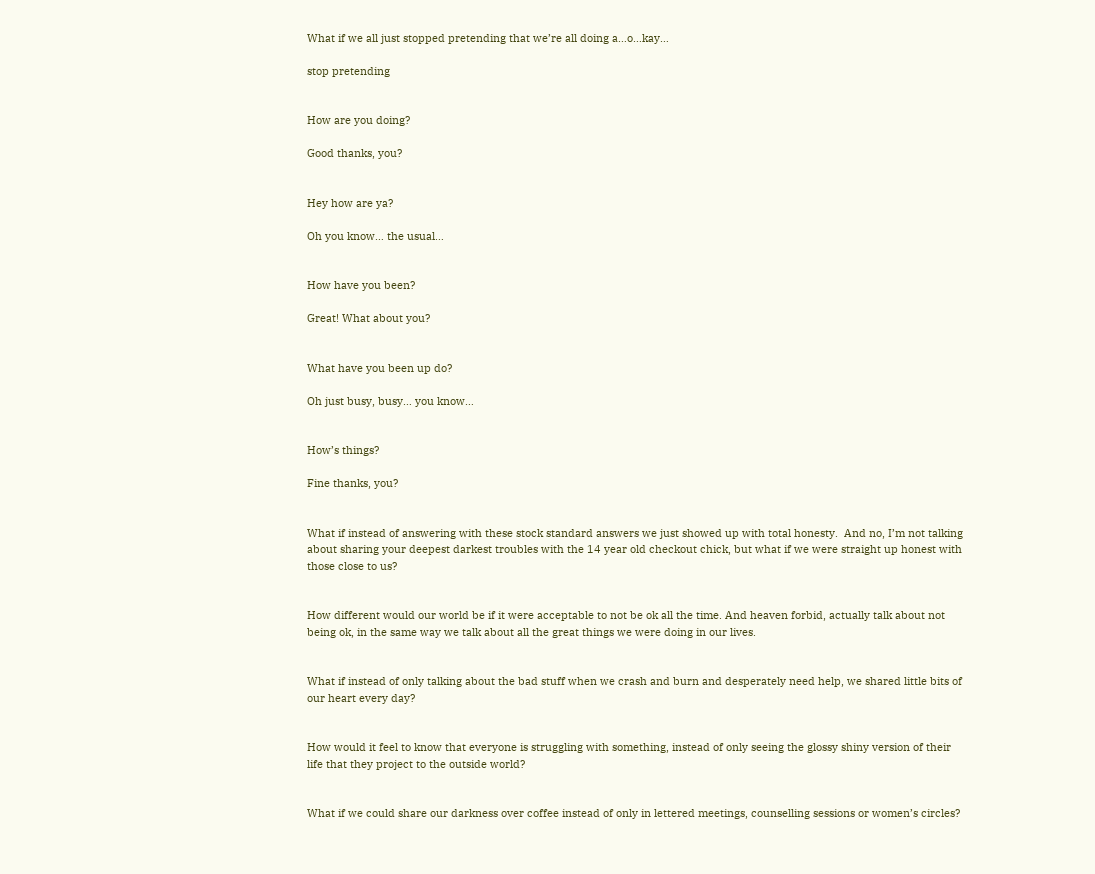What if we all just stopped pretending that we’re all doing a…o…kay…

stop pretending


How are you doing?

Good thanks, you?


Hey how are ya?

Oh you know… the usual…


How have you been?

Great! What about you?


What have you been up do?

Oh just busy, busy… you know…


How’s things?

Fine thanks, you?


What if instead of answering with these stock standard answers we just showed up with total honesty.  And no, I’m not talking about sharing your deepest darkest troubles with the 14 year old checkout chick, but what if we were straight up honest with those close to us?


How different would our world be if it were acceptable to not be ok all the time. And heaven forbid, actually talk about not being ok, in the same way we talk about all the great things we were doing in our lives.


What if instead of only talking about the bad stuff when we crash and burn and desperately need help, we shared little bits of our heart every day?


How would it feel to know that everyone is struggling with something, instead of only seeing the glossy shiny version of their life that they project to the outside world?


What if we could share our darkness over coffee instead of only in lettered meetings, counselling sessions or women’s circles?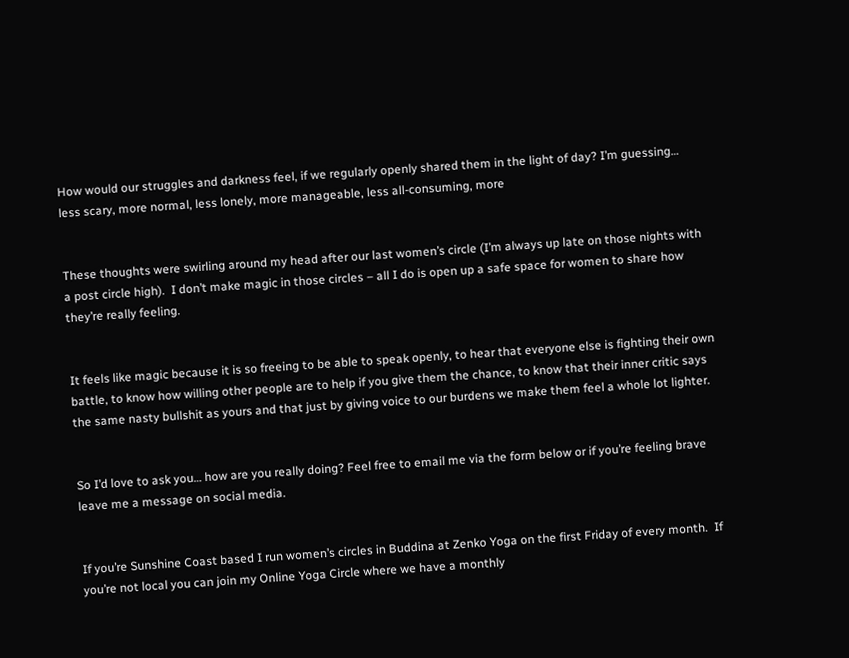How would our struggles and darkness feel, if we regularly openly shared them in the light of day? I’m guessing… less scary, more normal, less lonely, more manageable, less all-consuming, more


These thoughts were swirling around my head after our last women’s circle (I’m always up late on those nights with a post circle high).  I don’t make magic in those circles – all I do is open up a safe space for women to share how they’re really feeling.


It feels like magic because it is so freeing to be able to speak openly, to hear that everyone else is fighting their own battle, to know how willing other people are to help if you give them the chance, to know that their inner critic says the same nasty bullshit as yours and that just by giving voice to our burdens we make them feel a whole lot lighter.


So I’d love to ask you… how are you really doing? Feel free to email me via the form below or if you’re feeling brave leave me a message on social media.


If you’re Sunshine Coast based I run women’s circles in Buddina at Zenko Yoga on the first Friday of every month.  If you’re not local you can join my Online Yoga Circle where we have a monthly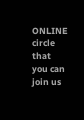ONLINE circle that you can join us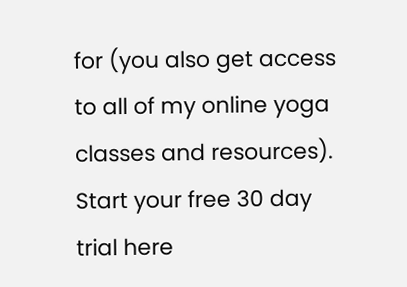for (you also get access to all of my online yoga classes and resources).  Start your free 30 day trial here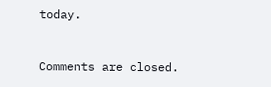today.



Comments are closed.